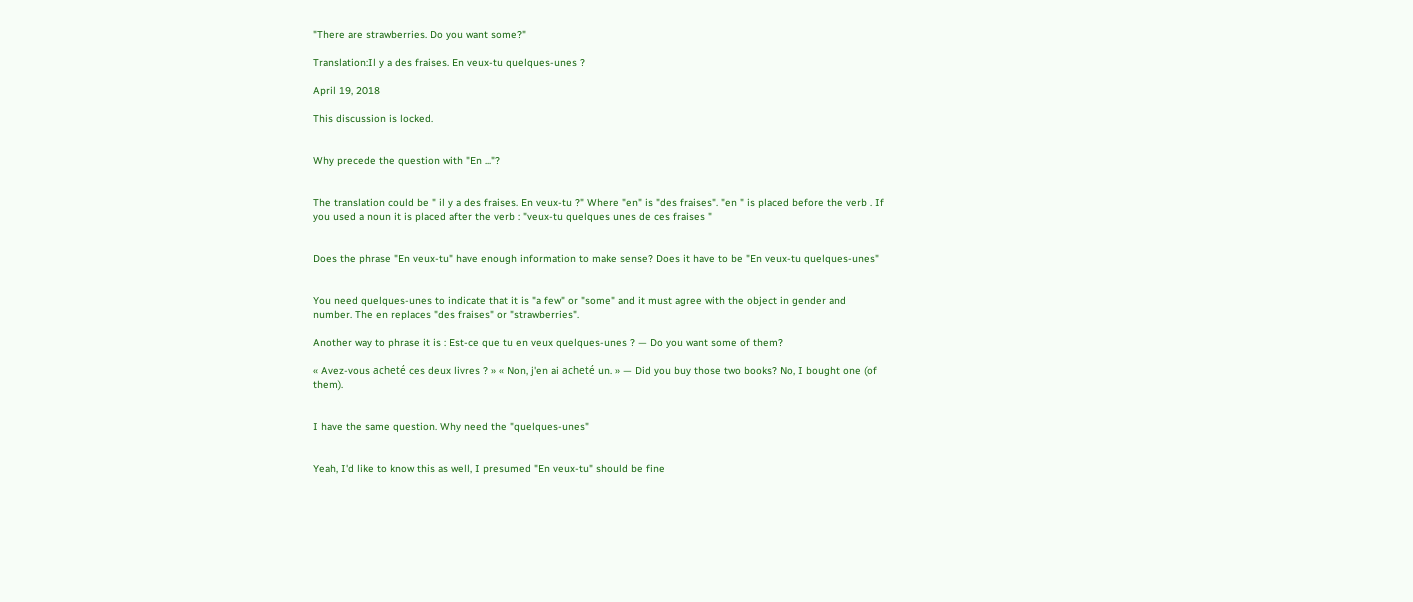"There are strawberries. Do you want some?"

Translation:Il y a des fraises. En veux-tu quelques-unes ?

April 19, 2018

This discussion is locked.


Why precede the question with "En ..."?


The translation could be " il y a des fraises. En veux-tu ?" Where "en" is "des fraises". "en " is placed before the verb . If you used a noun it is placed after the verb : "veux-tu quelques unes de ces fraises "


Does the phrase "En veux-tu" have enough information to make sense? Does it have to be "En veux-tu quelques-unes"


You need quelques-unes to indicate that it is "a few" or "some" and it must agree with the object in gender and number. The en replaces "des fraises" or "strawberries".

Another way to phrase it is : Est-ce que tu en veux quelques-unes ? — Do you want some of them?

« Avez-vous acheté ces deux livres ? » « Non, j'en ai acheté un. » — Did you buy those two books? No, I bought one (of them).


I have the same question. Why need the "quelques-unes"


Yeah, I'd like to know this as well, I presumed "En veux-tu" should be fine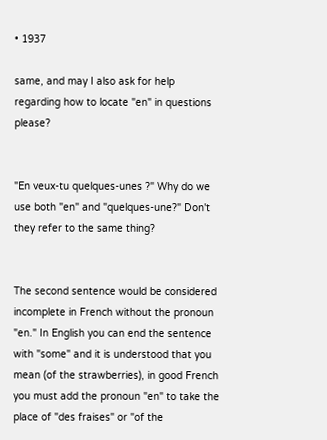• 1937

same, and may I also ask for help regarding how to locate "en" in questions please?


"En veux-tu quelques-unes ?" Why do we use both "en" and "quelques-une?" Don't they refer to the same thing?


The second sentence would be considered incomplete in French without the pronoun "en." In English you can end the sentence with "some" and it is understood that you mean (of the strawberries), in good French you must add the pronoun "en" to take the place of "des fraises" or "of the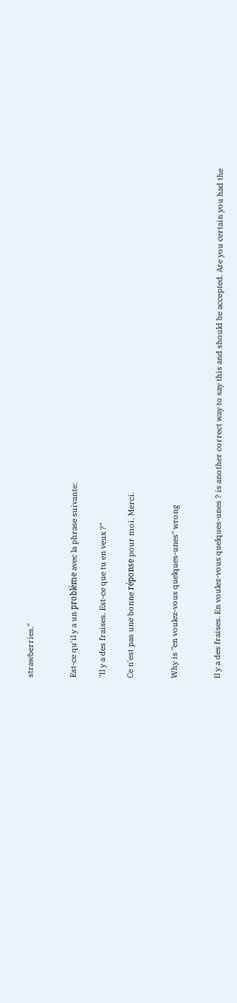strawberries."


Est-ce qu'il y a un problème avec la phrase suivante:

"Il y a des fraises. Est-ce que tu en veux ?"

Ce n'est pas une bonne réponse pour moi. Merci.


Why is "en voulez-vous quelques-unes" wrong


Il y a des fraises. En voulez-vous quelques-unes ? is another correct way to say this and should be accepted. Are you certain you had the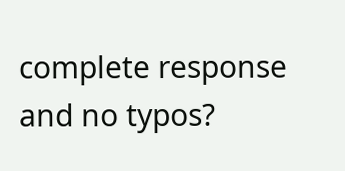complete response and no typos?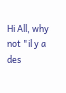Hi All, why not "il y a des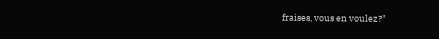fraises, vous en voulez?"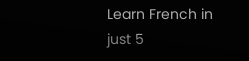Learn French in just 5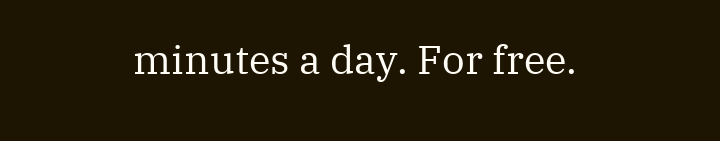minutes a day. For free.